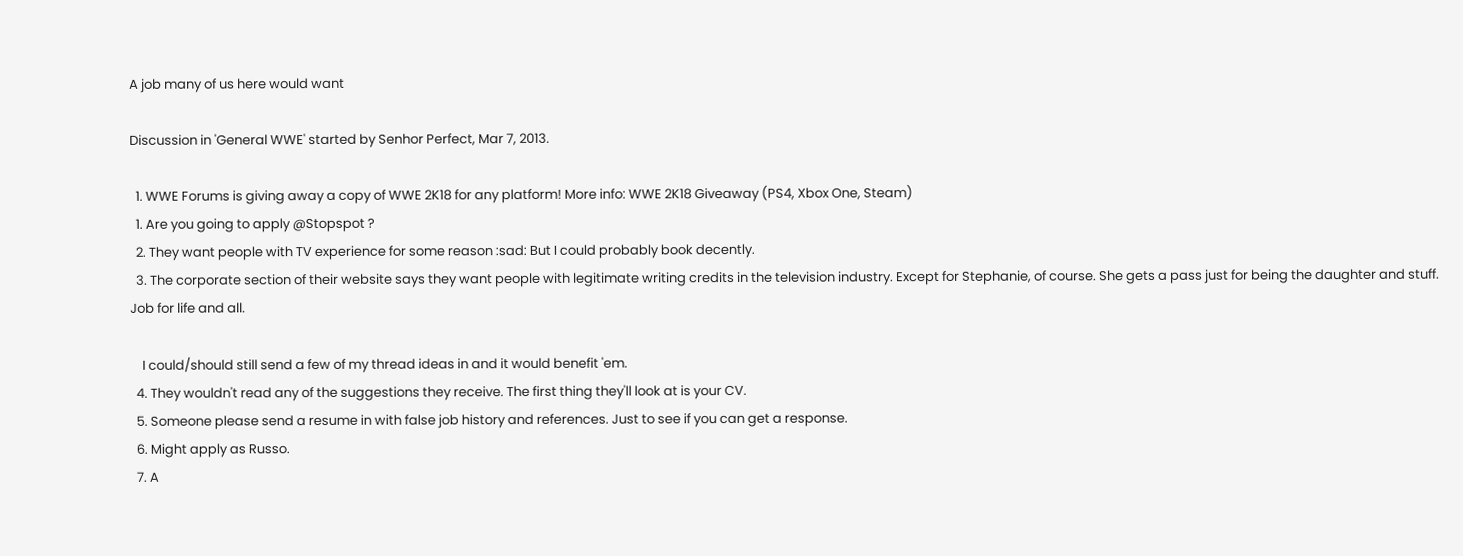A job many of us here would want

Discussion in 'General WWE' started by Senhor Perfect, Mar 7, 2013.

  1. WWE Forums is giving away a copy of WWE 2K18 for any platform! More info: WWE 2K18 Giveaway (PS4, Xbox One, Steam)
  1. Are you going to apply @Stopspot ?
  2. They want people with TV experience for some reason :sad: But I could probably book decently.
  3. The corporate section of their website says they want people with legitimate writing credits in the television industry. Except for Stephanie, of course. She gets a pass just for being the daughter and stuff. Job for life and all.

    I could/should still send a few of my thread ideas in and it would benefit 'em.
  4. They wouldn't read any of the suggestions they receive. The first thing they'll look at is your CV.
  5. Someone please send a resume in with false job history and references. Just to see if you can get a response.
  6. Might apply as Russo.
  7. A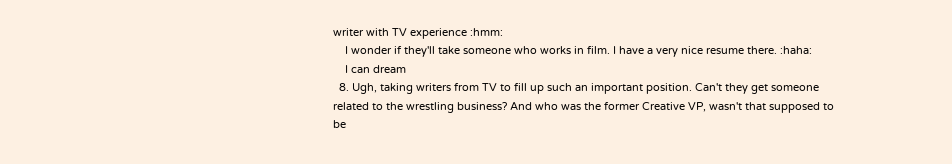writer with TV experience :hmm:
    I wonder if they'll take someone who works in film. I have a very nice resume there. :haha:
    I can dream
  8. Ugh, taking writers from TV to fill up such an important position. Can't they get someone related to the wrestling business? And who was the former Creative VP, wasn't that supposed to be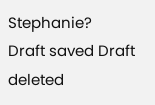Stephanie?
Draft saved Draft deleted